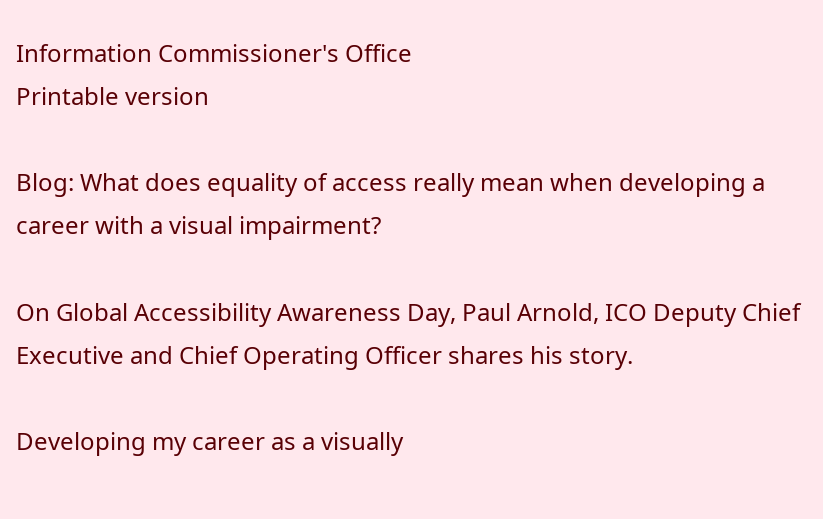Information Commissioner's Office
Printable version

Blog: What does equality of access really mean when developing a career with a visual impairment?

On Global Accessibility Awareness Day, Paul Arnold, ICO Deputy Chief Executive and Chief Operating Officer shares his story.

Developing my career as a visually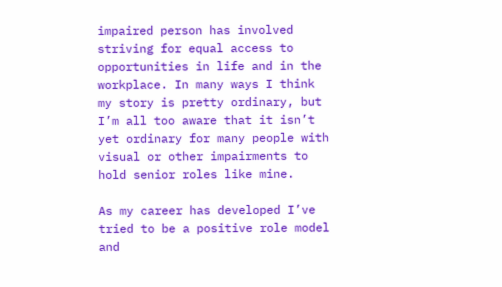impaired person has involved striving for equal access to opportunities in life and in the workplace. In many ways I think my story is pretty ordinary, but I’m all too aware that it isn’t yet ordinary for many people with visual or other impairments to hold senior roles like mine.

As my career has developed I’ve tried to be a positive role model and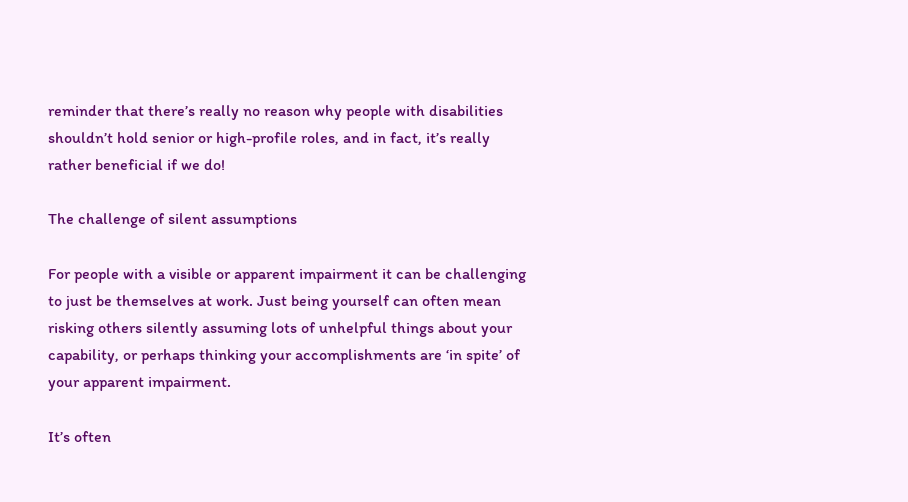reminder that there’s really no reason why people with disabilities shouldn’t hold senior or high-profile roles, and in fact, it’s really rather beneficial if we do!

The challenge of silent assumptions

For people with a visible or apparent impairment it can be challenging to just be themselves at work. Just being yourself can often mean risking others silently assuming lots of unhelpful things about your capability, or perhaps thinking your accomplishments are ‘in spite’ of your apparent impairment.

It’s often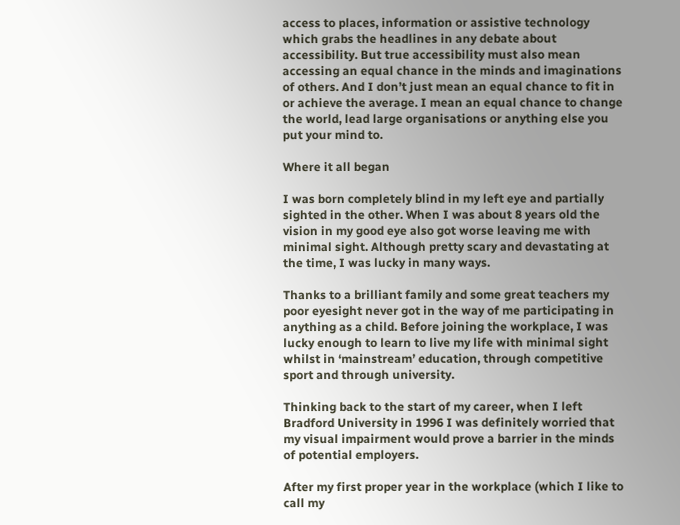access to places, information or assistive technology which grabs the headlines in any debate about accessibility. But true accessibility must also mean accessing an equal chance in the minds and imaginations of others. And I don’t just mean an equal chance to fit in or achieve the average. I mean an equal chance to change the world, lead large organisations or anything else you put your mind to.

Where it all began

I was born completely blind in my left eye and partially sighted in the other. When I was about 8 years old the vision in my good eye also got worse leaving me with minimal sight. Although pretty scary and devastating at the time, I was lucky in many ways.

Thanks to a brilliant family and some great teachers my poor eyesight never got in the way of me participating in anything as a child. Before joining the workplace, I was lucky enough to learn to live my life with minimal sight whilst in ‘mainstream’ education, through competitive sport and through university.

Thinking back to the start of my career, when I left Bradford University in 1996 I was definitely worried that my visual impairment would prove a barrier in the minds of potential employers.

After my first proper year in the workplace (which I like to call my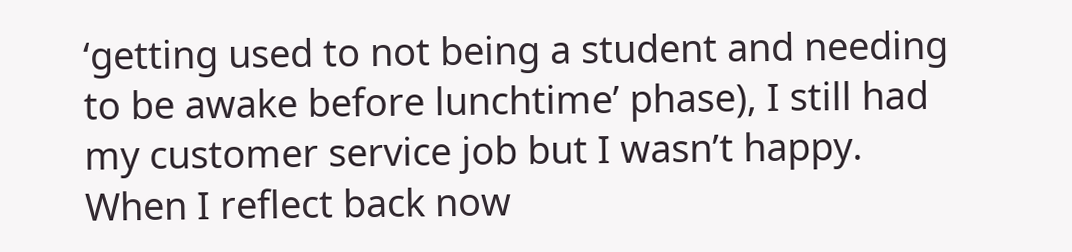‘getting used to not being a student and needing to be awake before lunchtime’ phase), I still had my customer service job but I wasn’t happy. When I reflect back now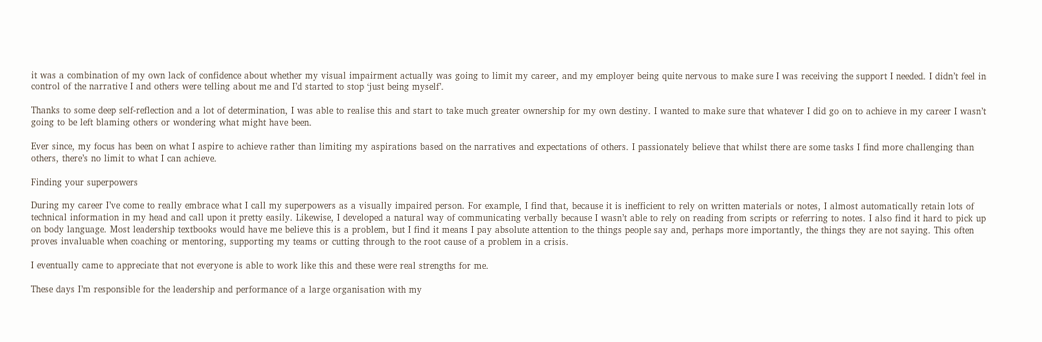it was a combination of my own lack of confidence about whether my visual impairment actually was going to limit my career, and my employer being quite nervous to make sure I was receiving the support I needed. I didn’t feel in control of the narrative I and others were telling about me and I’d started to stop ‘just being myself’.

Thanks to some deep self-reflection and a lot of determination, I was able to realise this and start to take much greater ownership for my own destiny. I wanted to make sure that whatever I did go on to achieve in my career I wasn’t going to be left blaming others or wondering what might have been.

Ever since, my focus has been on what I aspire to achieve rather than limiting my aspirations based on the narratives and expectations of others. I passionately believe that whilst there are some tasks I find more challenging than others, there’s no limit to what I can achieve.

Finding your superpowers

During my career I’ve come to really embrace what I call my superpowers as a visually impaired person. For example, I find that, because it is inefficient to rely on written materials or notes, I almost automatically retain lots of technical information in my head and call upon it pretty easily. Likewise, I developed a natural way of communicating verbally because I wasn’t able to rely on reading from scripts or referring to notes. I also find it hard to pick up on body language. Most leadership textbooks would have me believe this is a problem, but I find it means I pay absolute attention to the things people say and, perhaps more importantly, the things they are not saying. This often proves invaluable when coaching or mentoring, supporting my teams or cutting through to the root cause of a problem in a crisis.

I eventually came to appreciate that not everyone is able to work like this and these were real strengths for me.

These days I’m responsible for the leadership and performance of a large organisation with my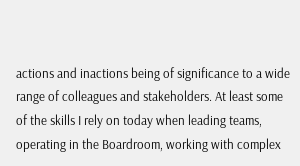actions and inactions being of significance to a wide range of colleagues and stakeholders. At least some of the skills I rely on today when leading teams, operating in the Boardroom, working with complex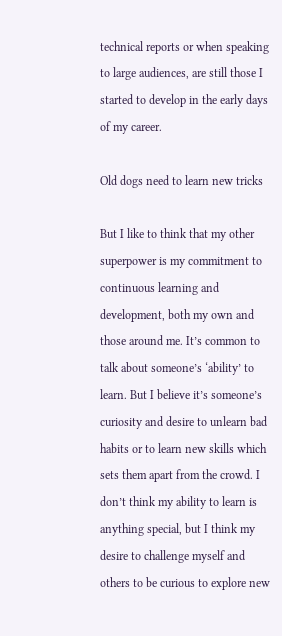technical reports or when speaking to large audiences, are still those I started to develop in the early days of my career.

Old dogs need to learn new tricks

But I like to think that my other superpower is my commitment to continuous learning and development, both my own and those around me. It’s common to talk about someone’s ‘ability’ to learn. But I believe it’s someone’s curiosity and desire to unlearn bad habits or to learn new skills which sets them apart from the crowd. I don’t think my ability to learn is anything special, but I think my desire to challenge myself and others to be curious to explore new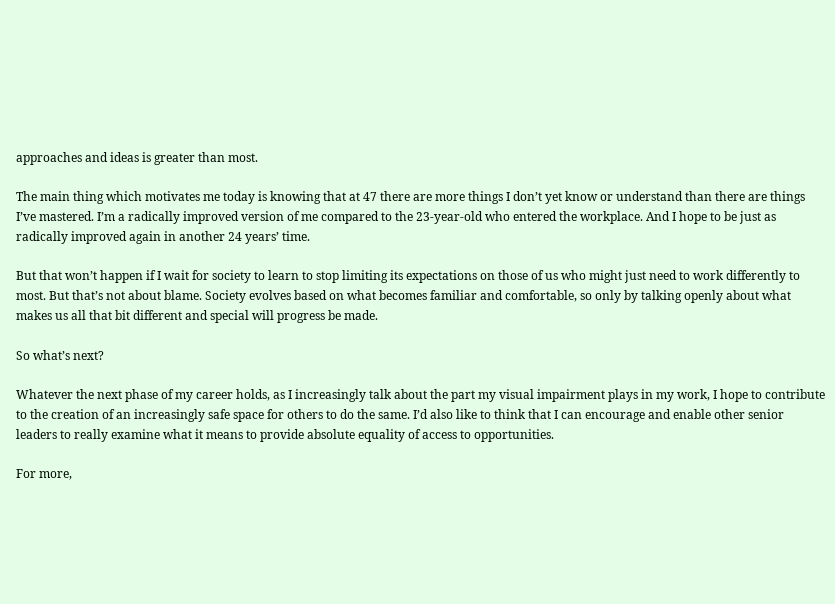approaches and ideas is greater than most.

The main thing which motivates me today is knowing that at 47 there are more things I don’t yet know or understand than there are things I’ve mastered. I’m a radically improved version of me compared to the 23-year-old who entered the workplace. And I hope to be just as radically improved again in another 24 years’ time.

But that won’t happen if I wait for society to learn to stop limiting its expectations on those of us who might just need to work differently to most. But that’s not about blame. Society evolves based on what becomes familiar and comfortable, so only by talking openly about what makes us all that bit different and special will progress be made.

So what’s next?

Whatever the next phase of my career holds, as I increasingly talk about the part my visual impairment plays in my work, I hope to contribute to the creation of an increasingly safe space for others to do the same. I’d also like to think that I can encourage and enable other senior leaders to really examine what it means to provide absolute equality of access to opportunities.

For more,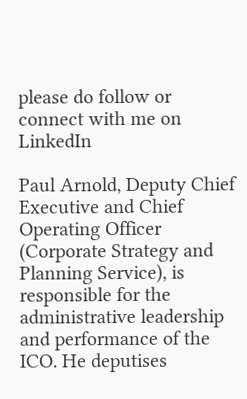please do follow or connect with me on LinkedIn

Paul Arnold, Deputy Chief Executive and Chief Operating Officer (Corporate Strategy and Planning Service), is responsible for the administrative leadership and performance of the ICO. He deputises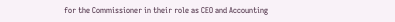for the Commissioner in their role as CEO and Accounting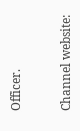Officer.


Channel website: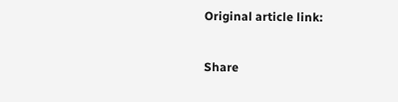Original article link:

Share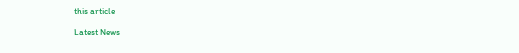this article

Latest News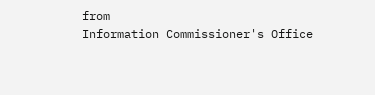from
Information Commissioner's Office